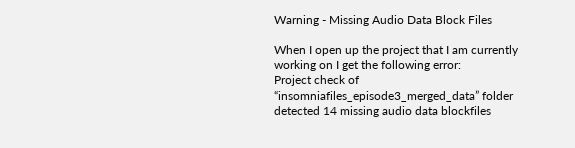Warning - Missing Audio Data Block Files

When I open up the project that I am currently working on I get the following error:
Project check of “insomniafiles_episode3_merged_data” folder detected 14 missing audio data blockfiles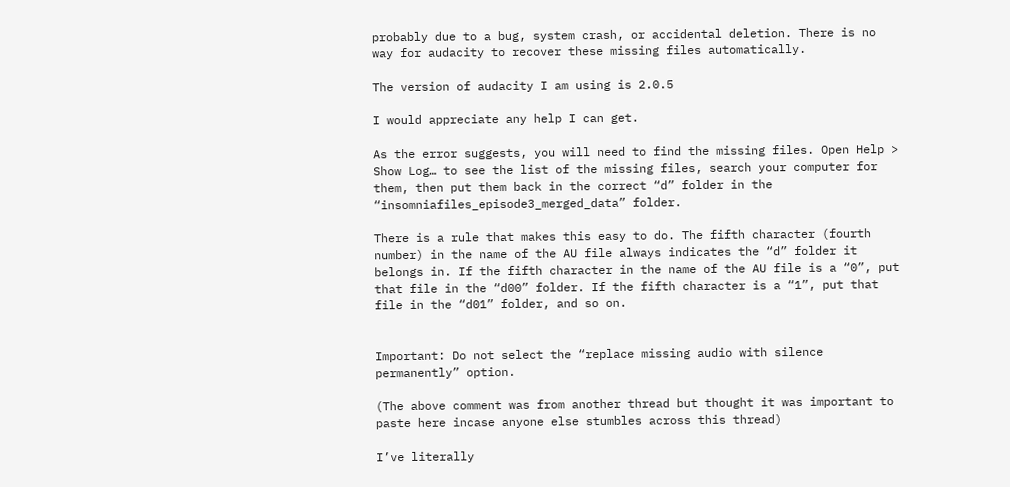probably due to a bug, system crash, or accidental deletion. There is no way for audacity to recover these missing files automatically.

The version of audacity I am using is 2.0.5

I would appreciate any help I can get.

As the error suggests, you will need to find the missing files. Open Help > Show Log… to see the list of the missing files, search your computer for them, then put them back in the correct “d” folder in the “insomniafiles_episode3_merged_data” folder.

There is a rule that makes this easy to do. The fifth character (fourth number) in the name of the AU file always indicates the “d” folder it belongs in. If the fifth character in the name of the AU file is a “0”, put that file in the “d00” folder. If the fifth character is a “1”, put that file in the “d01” folder, and so on.


Important: Do not select the “replace missing audio with silence permanently” option.

(The above comment was from another thread but thought it was important to paste here incase anyone else stumbles across this thread)

I’ve literally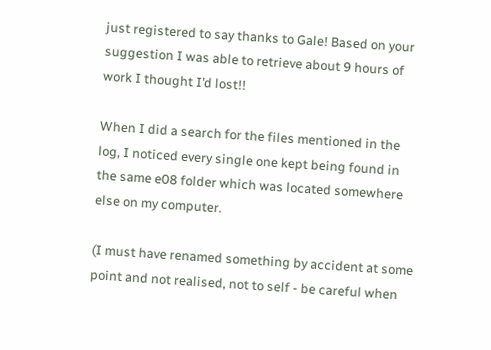just registered to say thanks to Gale! Based on your suggestion I was able to retrieve about 9 hours of work I thought I’d lost!!

When I did a search for the files mentioned in the log, I noticed every single one kept being found in the same e08 folder which was located somewhere else on my computer.

(I must have renamed something by accident at some point and not realised, not to self - be careful when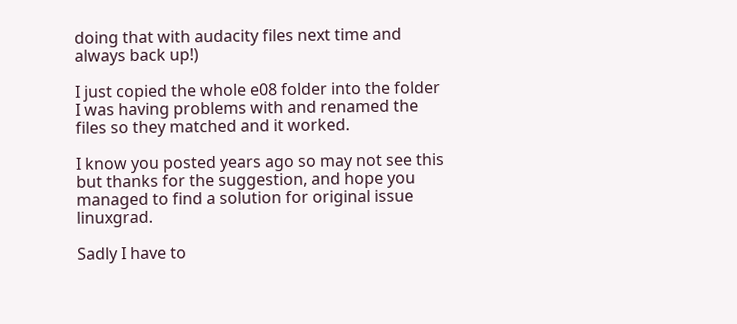doing that with audacity files next time and always back up!)

I just copied the whole e08 folder into the folder I was having problems with and renamed the files so they matched and it worked.

I know you posted years ago so may not see this but thanks for the suggestion, and hope you managed to find a solution for original issue linuxgrad.

Sadly I have to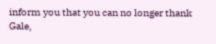inform you that you can no longer thank Gale,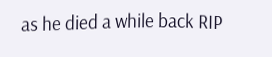as he died a while back RIP